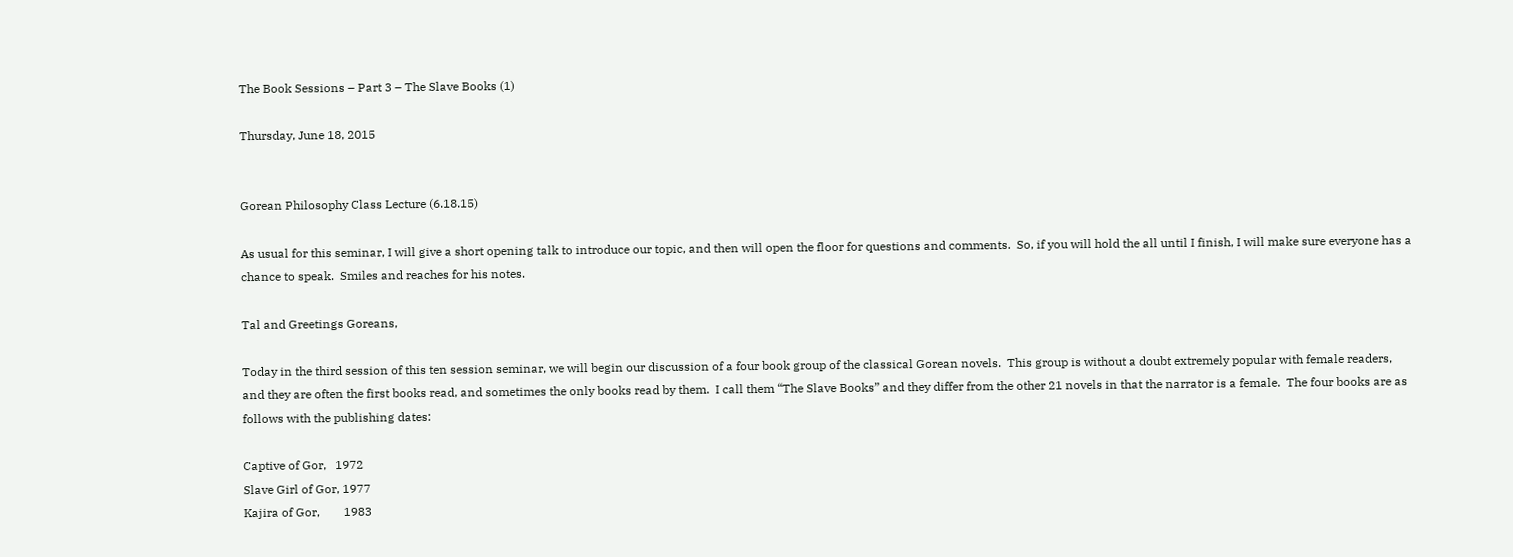The Book Sessions – Part 3 – The Slave Books (1)

Thursday, June 18, 2015


Gorean Philosophy Class Lecture (6.18.15)

As usual for this seminar, I will give a short opening talk to introduce our topic, and then will open the floor for questions and comments.  So, if you will hold the all until I finish, I will make sure everyone has a chance to speak.  Smiles and reaches for his notes.

Tal and Greetings Goreans,

Today in the third session of this ten session seminar, we will begin our discussion of a four book group of the classical Gorean novels.  This group is without a doubt extremely popular with female readers, and they are often the first books read, and sometimes the only books read by them.  I call them “The Slave Books” and they differ from the other 21 novels in that the narrator is a female.  The four books are as follows with the publishing dates:

Captive of Gor,   1972
Slave Girl of Gor, 1977
Kajira of Gor,        1983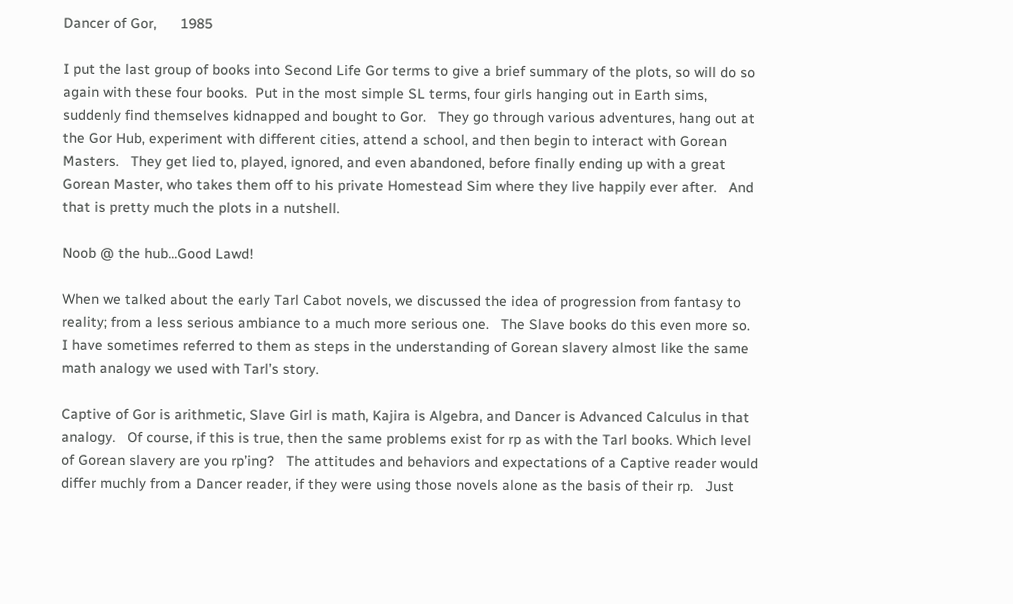Dancer of Gor,      1985

I put the last group of books into Second Life Gor terms to give a brief summary of the plots, so will do so again with these four books.  Put in the most simple SL terms, four girls hanging out in Earth sims, suddenly find themselves kidnapped and bought to Gor.   They go through various adventures, hang out at the Gor Hub, experiment with different cities, attend a school, and then begin to interact with Gorean Masters.   They get lied to, played, ignored, and even abandoned, before finally ending up with a great Gorean Master, who takes them off to his private Homestead Sim where they live happily ever after.   And that is pretty much the plots in a nutshell.

Noob @ the hub...Good Lawd!

When we talked about the early Tarl Cabot novels, we discussed the idea of progression from fantasy to reality; from a less serious ambiance to a much more serious one.   The Slave books do this even more so.   I have sometimes referred to them as steps in the understanding of Gorean slavery almost like the same math analogy we used with Tarl’s story.

Captive of Gor is arithmetic, Slave Girl is math, Kajira is Algebra, and Dancer is Advanced Calculus in that analogy.   Of course, if this is true, then the same problems exist for rp as with the Tarl books. Which level of Gorean slavery are you rp’ing?   The attitudes and behaviors and expectations of a Captive reader would differ muchly from a Dancer reader, if they were using those novels alone as the basis of their rp.   Just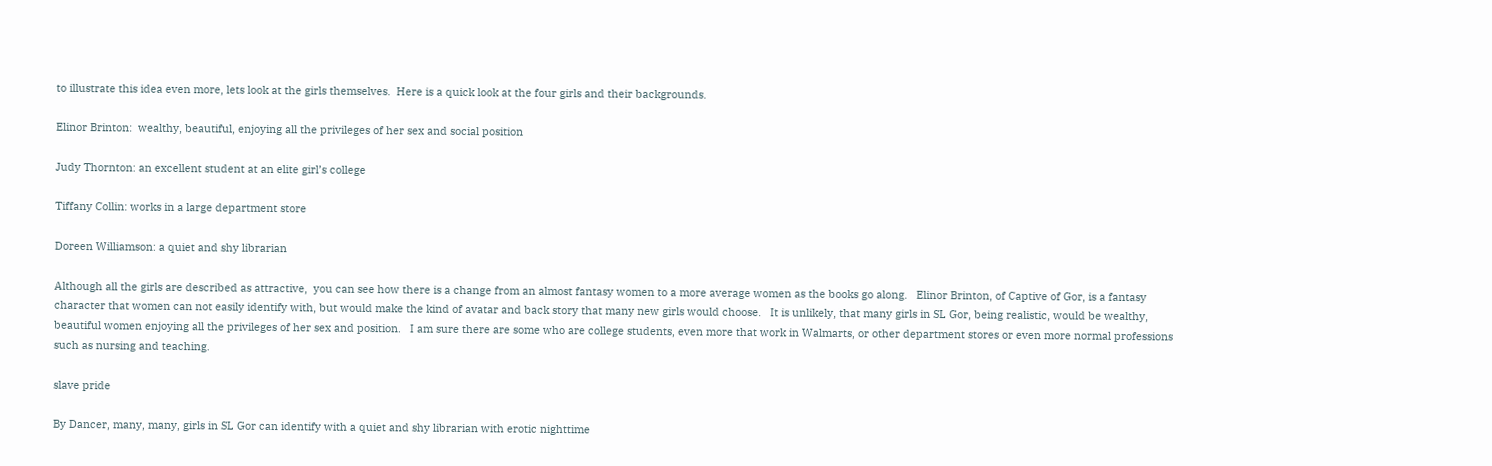to illustrate this idea even more, lets look at the girls themselves.  Here is a quick look at the four girls and their backgrounds.

Elinor Brinton:  wealthy, beautiful, enjoying all the privileges of her sex and social position

Judy Thornton: an excellent student at an elite girl’s college

Tiffany Collin: works in a large department store

Doreen Williamson: a quiet and shy librarian

Although all the girls are described as attractive,  you can see how there is a change from an almost fantasy women to a more average women as the books go along.   Elinor Brinton, of Captive of Gor, is a fantasy character that women can not easily identify with, but would make the kind of avatar and back story that many new girls would choose.   It is unlikely, that many girls in SL Gor, being realistic, would be wealthy, beautiful women enjoying all the privileges of her sex and position.   I am sure there are some who are college students, even more that work in Walmarts, or other department stores or even more normal professions such as nursing and teaching.

slave pride

By Dancer, many, many, girls in SL Gor can identify with a quiet and shy librarian with erotic nighttime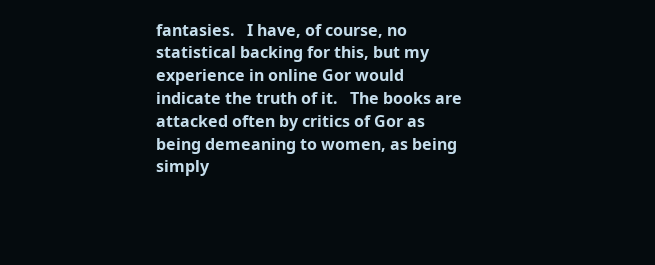fantasies.   I have, of course, no statistical backing for this, but my experience in online Gor would indicate the truth of it.   The books are attacked often by critics of Gor as being demeaning to women, as being simply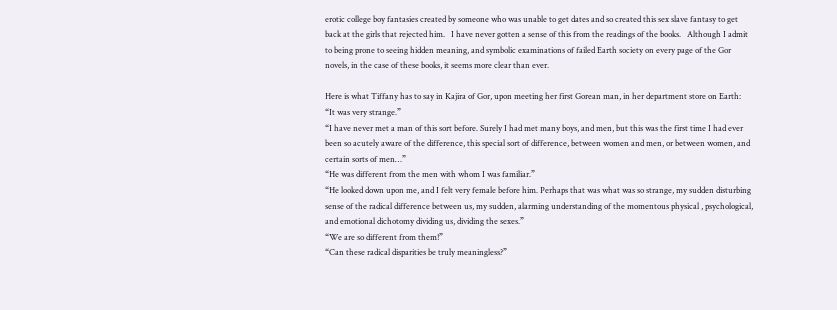erotic college boy fantasies created by someone who was unable to get dates and so created this sex slave fantasy to get back at the girls that rejected him.   I have never gotten a sense of this from the readings of the books.   Although I admit to being prone to seeing hidden meaning, and symbolic examinations of failed Earth society on every page of the Gor novels, in the case of these books, it seems more clear than ever.

Here is what Tiffany has to say in Kajira of Gor, upon meeting her first Gorean man, in her department store on Earth:
“It was very strange.”
“I have never met a man of this sort before. Surely I had met many boys, and men, but this was the first time I had ever been so acutely aware of the difference, this special sort of difference, between women and men, or between women, and certain sorts of men…”
“He was different from the men with whom I was familiar.”
“He looked down upon me, and I felt very female before him. Perhaps that was what was so strange, my sudden disturbing sense of the radical difference between us, my sudden, alarming understanding of the momentous physical , psychological, and emotional dichotomy dividing us, dividing the sexes.”
“We are so different from them!”
“Can these radical disparities be truly meaningless?”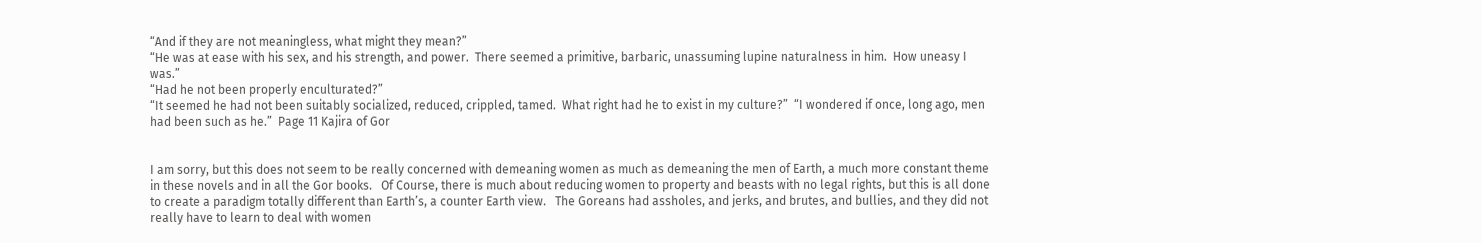“And if they are not meaningless, what might they mean?”
“He was at ease with his sex, and his strength, and power.  There seemed a primitive, barbaric, unassuming lupine naturalness in him.  How uneasy I was.”
“Had he not been properly enculturated?”
“It seemed he had not been suitably socialized, reduced, crippled, tamed.  What right had he to exist in my culture?”  “I wondered if once, long ago, men had been such as he.”  Page 11 Kajira of Gor


I am sorry, but this does not seem to be really concerned with demeaning women as much as demeaning the men of Earth, a much more constant theme in these novels and in all the Gor books.   Of Course, there is much about reducing women to property and beasts with no legal rights, but this is all done to create a paradigm totally different than Earth’s, a counter Earth view.   The Goreans had assholes, and jerks, and brutes, and bullies, and they did not really have to learn to deal with women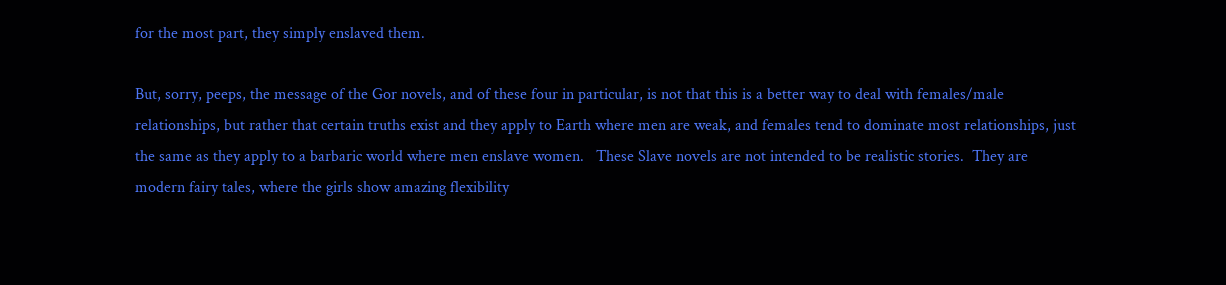for the most part, they simply enslaved them.

But, sorry, peeps, the message of the Gor novels, and of these four in particular, is not that this is a better way to deal with females/male relationships, but rather that certain truths exist and they apply to Earth where men are weak, and females tend to dominate most relationships, just the same as they apply to a barbaric world where men enslave women.   These Slave novels are not intended to be realistic stories.  They are modern fairy tales, where the girls show amazing flexibility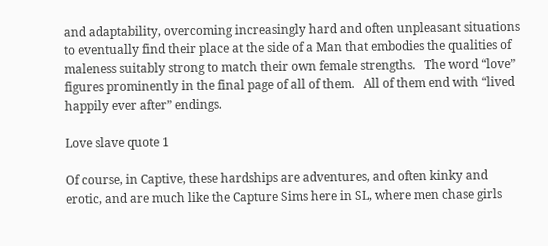and adaptability, overcoming increasingly hard and often unpleasant situations to eventually find their place at the side of a Man that embodies the qualities of maleness suitably strong to match their own female strengths.   The word “love” figures prominently in the final page of all of them.   All of them end with “lived happily ever after” endings.

Love slave quote 1

Of course, in Captive, these hardships are adventures, and often kinky and erotic, and are much like the Capture Sims here in SL, where men chase girls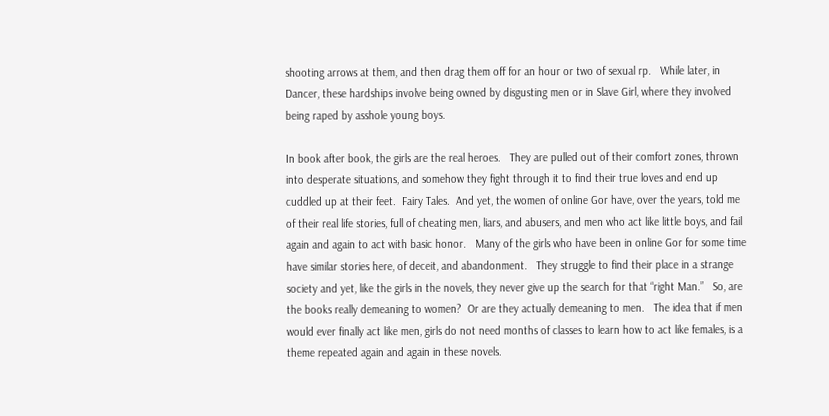shooting arrows at them, and then drag them off for an hour or two of sexual rp.   While later, in Dancer, these hardships involve being owned by disgusting men or in Slave Girl, where they involved being raped by asshole young boys.

In book after book, the girls are the real heroes.   They are pulled out of their comfort zones, thrown into desperate situations, and somehow they fight through it to find their true loves and end up cuddled up at their feet.  Fairy Tales.  And yet, the women of online Gor have, over the years, told me of their real life stories, full of cheating men, liars, and abusers, and men who act like little boys, and fail again and again to act with basic honor.   Many of the girls who have been in online Gor for some time have similar stories here, of deceit, and abandonment.   They struggle to find their place in a strange society and yet, like the girls in the novels, they never give up the search for that “right Man.”   So, are the books really demeaning to women?  Or are they actually demeaning to men.   The idea that if men would ever finally act like men, girls do not need months of classes to learn how to act like females, is a theme repeated again and again in these novels.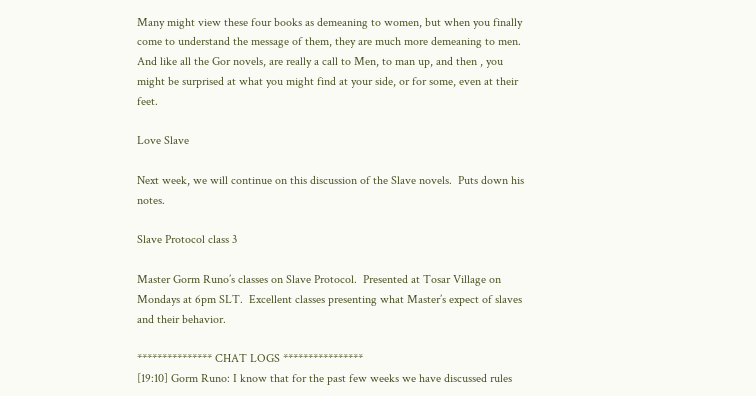Many might view these four books as demeaning to women, but when you finally come to understand the message of them, they are much more demeaning to men.  And like all the Gor novels, are really a call to Men, to man up, and then , you might be surprised at what you might find at your side, or for some, even at their feet.

Love Slave

Next week, we will continue on this discussion of the Slave novels.  Puts down his notes.

Slave Protocol class 3

Master Gorm Runo’s classes on Slave Protocol.  Presented at Tosar Village on Mondays at 6pm SLT.  Excellent classes presenting what Master’s expect of slaves and their behavior.

*************** CHAT LOGS ****************
[19:10] Gorm Runo: I know that for the past few weeks we have discussed rules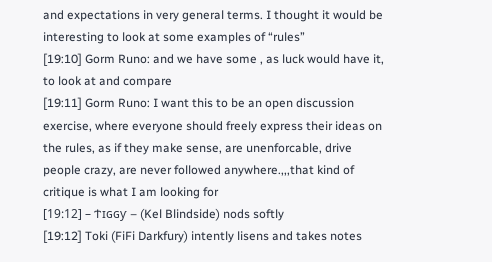and expectations in very general terms. I thought it would be interesting to look at some examples of “rules”
[19:10] Gorm Runo: and we have some , as luck would have it, to look at and compare
[19:11] Gorm Runo: I want this to be an open discussion exercise, where everyone should freely express their ideas on the rules, as if they make sense, are unenforcable, drive people crazy, are never followed anywhere.,,,that kind of critique is what I am looking for
[19:12] – Ϯɪɢɢƴ – (Kel Blindside) nods softly
[19:12] Toki (FiFi Darkfury) intently lisens and takes notes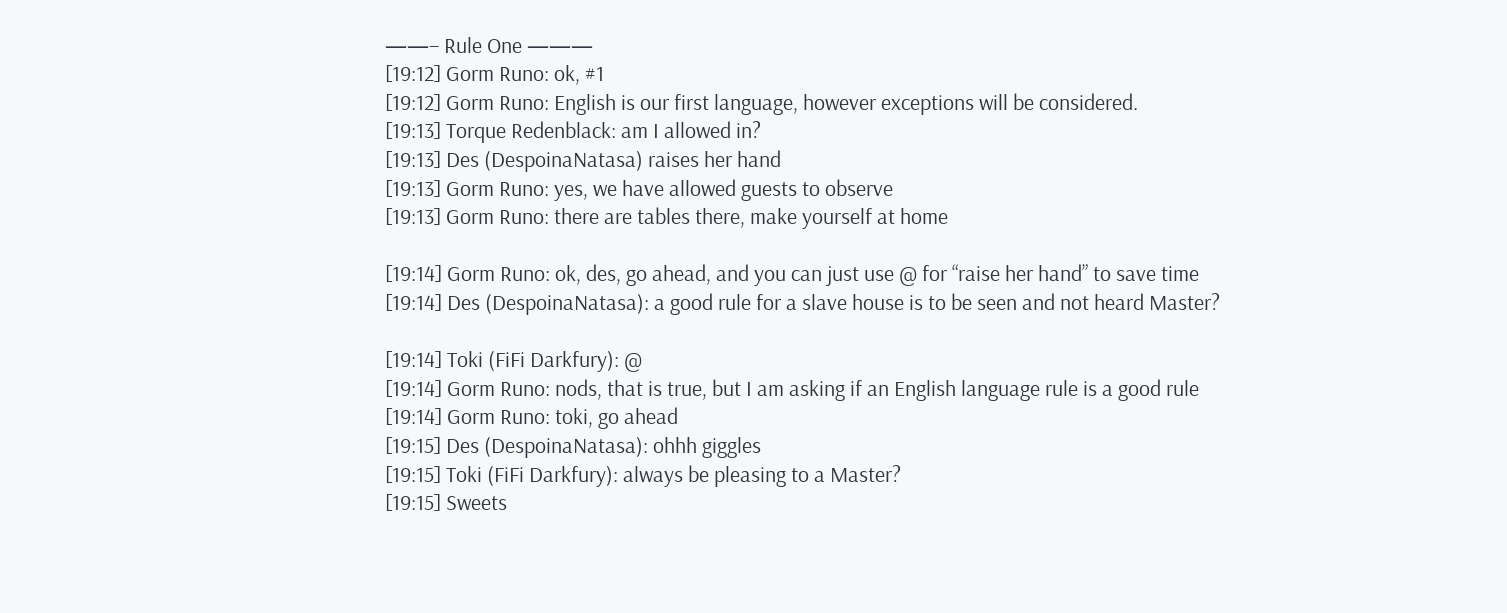——– Rule One ———
[19:12] Gorm Runo: ok, #1
[19:12] Gorm Runo: English is our first language, however exceptions will be considered.
[19:13] Torque Redenblack: am I allowed in?
[19:13] Des (DespoinaNatasa) raises her hand
[19:13] Gorm Runo: yes, we have allowed guests to observe
[19:13] Gorm Runo: there are tables there, make yourself at home

[19:14] Gorm Runo: ok, des, go ahead, and you can just use @ for “raise her hand” to save time
[19:14] Des (DespoinaNatasa): a good rule for a slave house is to be seen and not heard Master?

[19:14] Toki (FiFi Darkfury): @
[19:14] Gorm Runo: nods, that is true, but I am asking if an English language rule is a good rule
[19:14] Gorm Runo: toki, go ahead
[19:15] Des (DespoinaNatasa): ohhh giggles
[19:15] Toki (FiFi Darkfury): always be pleasing to a Master?
[19:15] Sweets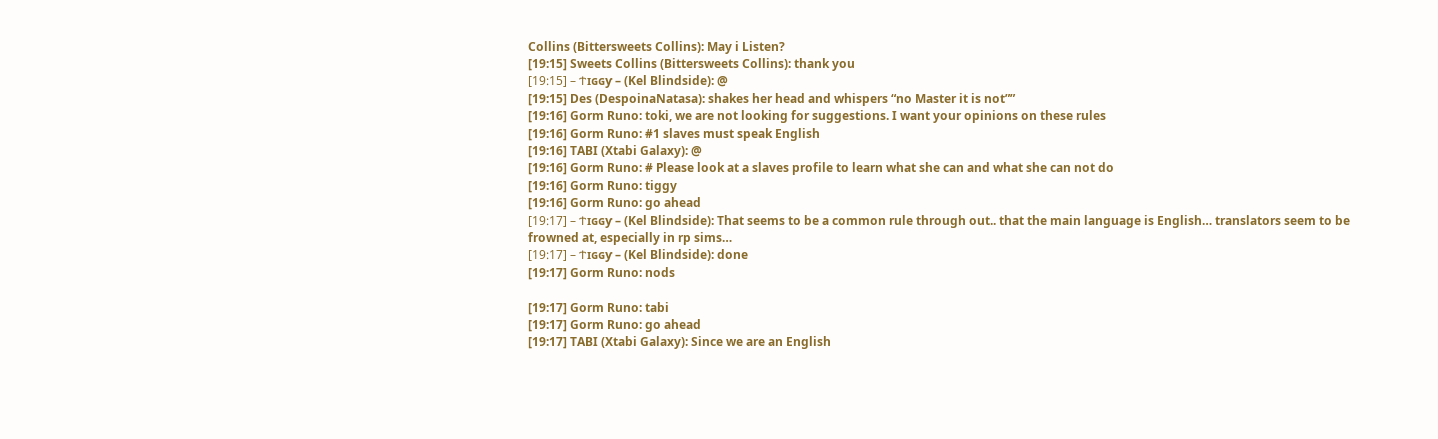Collins (Bittersweets Collins): May i Listen?
[19:15] Sweets Collins (Bittersweets Collins): thank you
[19:15] – Ϯɪɢɢƴ – (Kel Blindside): @
[19:15] Des (DespoinaNatasa): shakes her head and whispers “no Master it is not””
[19:16] Gorm Runo: toki, we are not looking for suggestions. I want your opinions on these rules
[19:16] Gorm Runo: #1 slaves must speak English
[19:16] TABI (Xtabi Galaxy): @
[19:16] Gorm Runo: # Please look at a slaves profile to learn what she can and what she can not do
[19:16] Gorm Runo: tiggy
[19:16] Gorm Runo: go ahead
[19:17] – Ϯɪɢɢƴ – (Kel Blindside): That seems to be a common rule through out.. that the main language is English… translators seem to be frowned at, especially in rp sims…
[19:17] – Ϯɪɢɢƴ – (Kel Blindside): done
[19:17] Gorm Runo: nods

[19:17] Gorm Runo: tabi
[19:17] Gorm Runo: go ahead
[19:17] TABI (Xtabi Galaxy): Since we are an English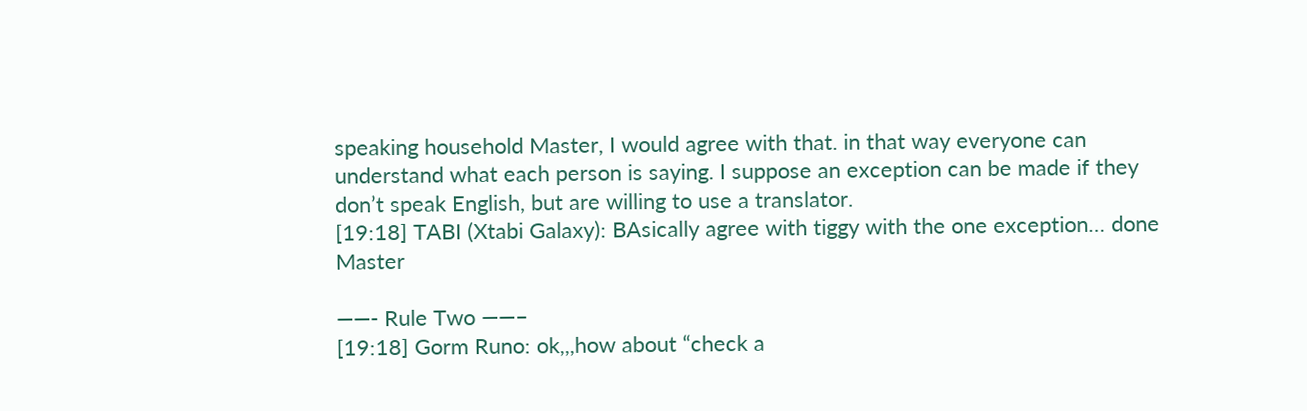speaking household Master, I would agree with that. in that way everyone can understand what each person is saying. I suppose an exception can be made if they don’t speak English, but are willing to use a translator.
[19:18] TABI (Xtabi Galaxy): BAsically agree with tiggy with the one exception… done Master

——- Rule Two ——–
[19:18] Gorm Runo: ok,,,how about “check a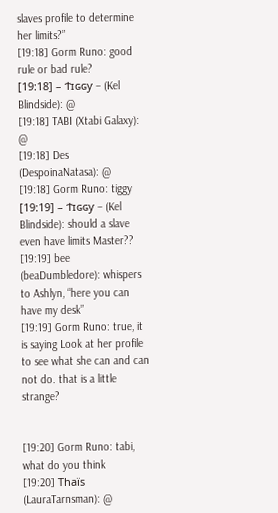slaves profile to determine her limits?”
[19:18] Gorm Runo: good rule or bad rule?
[19:18] – Ϯɪɢɢƴ – (Kel Blindside): @
[19:18] TABI (Xtabi Galaxy): @
[19:18] Des (DespoinaNatasa): @
[19:18] Gorm Runo: tiggy
[19:19] – Ϯɪɢɢƴ – (Kel Blindside): should a slave even have limits Master??
[19:19] bee (beaDumbledore): whispers to Ashlyn, “here you can have my desk”
[19:19] Gorm Runo: true, it is saying Look at her profile to see what she can and can not do. that is a little strange?


[19:20] Gorm Runo: tabi, what do you think
[19:20] Thaïs (LauraTarnsman): @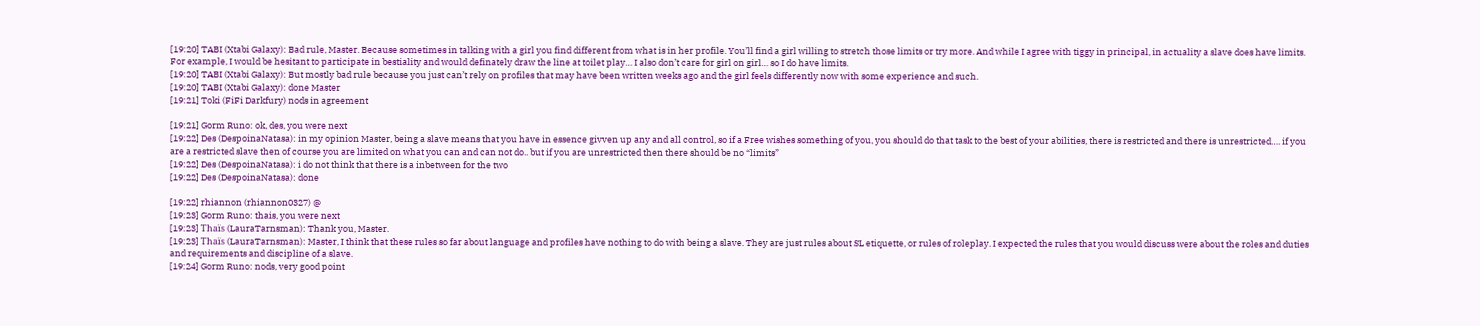[19:20] TABI (Xtabi Galaxy): Bad rule, Master. Because sometimes in talking with a girl you find different from what is in her profile. You’ll find a girl willing to stretch those limits or try more. And while I agree with tiggy in principal, in actuality a slave does have limits. For example, I would be hesitant to participate in bestiality and would definately draw the line at toilet play… I also don’t care for girl on girl… so I do have limits.
[19:20] TABI (Xtabi Galaxy): But mostly bad rule because you just can’t rely on profiles that may have been written weeks ago and the girl feels differently now with some experience and such.
[19:20] TABI (Xtabi Galaxy): done Master
[19:21] Toki (FiFi Darkfury) nods in agreement

[19:21] Gorm Runo: ok, des, you were next
[19:22] Des (DespoinaNatasa): in my opinion Master, being a slave means that you have in essence givven up any and all control, so if a Free wishes something of you, you should do that task to the best of your abilities, there is restricted and there is unrestricted…. if you are a restricted slave then of course you are limited on what you can and can not do.. but if you are unrestricted then there should be no “limits”
[19:22] Des (DespoinaNatasa): i do not think that there is a inbetween for the two
[19:22] Des (DespoinaNatasa): done

[19:22] rhiannon (rhiannon0327) @
[19:23] Gorm Runo: thais, you were next
[19:23] Thaïs (LauraTarnsman): Thank you, Master.
[19:23] Thaïs (LauraTarnsman): Master, I think that these rules so far about language and profiles have nothing to do with being a slave. They are just rules about SL etiquette, or rules of roleplay. I expected the rules that you would discuss were about the roles and duties and requirements and discipline of a slave.
[19:24] Gorm Runo: nods, very good point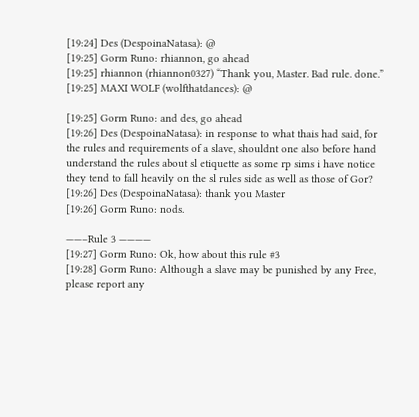[19:24] Des (DespoinaNatasa): @
[19:25] Gorm Runo: rhiannon, go ahead
[19:25] rhiannon (rhiannon0327) “Thank you, Master. Bad rule. done.”
[19:25] MAXI WOLF (wolfthatdances): @

[19:25] Gorm Runo: and des, go ahead
[19:26] Des (DespoinaNatasa): in response to what thais had said, for the rules and requirements of a slave, shouldnt one also before hand understand the rules about sl etiquette as some rp sims i have notice they tend to fall heavily on the sl rules side as well as those of Gor?
[19:26] Des (DespoinaNatasa): thank you Master
[19:26] Gorm Runo: nods.

——–Rule 3 ————
[19:27] Gorm Runo: Ok, how about this rule #3
[19:28] Gorm Runo: Although a slave may be punished by any Free, please report any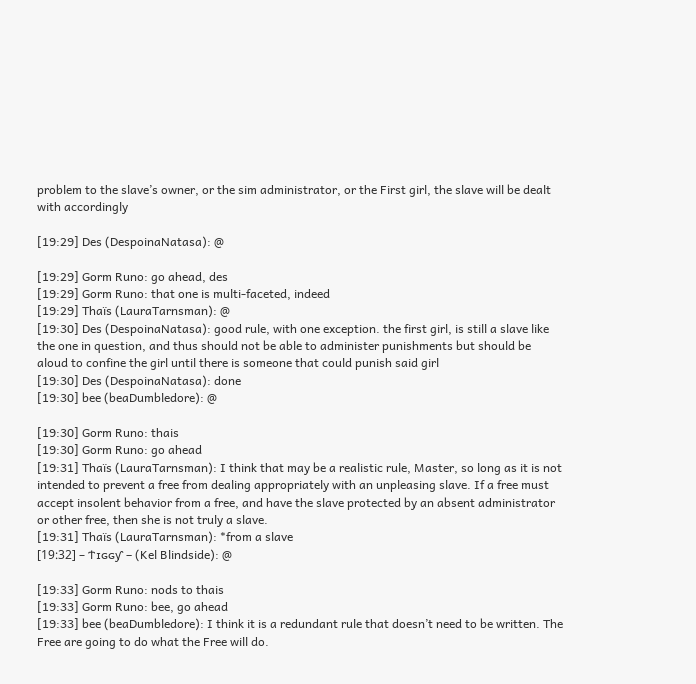problem to the slave’s owner, or the sim administrator, or the First girl, the slave will be dealt with accordingly

[19:29] Des (DespoinaNatasa): @

[19:29] Gorm Runo: go ahead, des
[19:29] Gorm Runo: that one is multi-faceted, indeed
[19:29] Thaïs (LauraTarnsman): @
[19:30] Des (DespoinaNatasa): good rule, with one exception. the first girl, is still a slave like the one in question, and thus should not be able to administer punishments but should be aloud to confine the girl until there is someone that could punish said girl
[19:30] Des (DespoinaNatasa): done
[19:30] bee (beaDumbledore): @

[19:30] Gorm Runo: thais
[19:30] Gorm Runo: go ahead
[19:31] Thaïs (LauraTarnsman): I think that may be a realistic rule, Master, so long as it is not intended to prevent a free from dealing appropriately with an unpleasing slave. If a free must accept insolent behavior from a free, and have the slave protected by an absent administrator or other free, then she is not truly a slave.
[19:31] Thaïs (LauraTarnsman): *from a slave
[19:32] – Ϯɪɢɢƴ – (Kel Blindside): @

[19:33] Gorm Runo: nods to thais
[19:33] Gorm Runo: bee, go ahead
[19:33] bee (beaDumbledore): I think it is a redundant rule that doesn’t need to be written. The Free are going to do what the Free will do.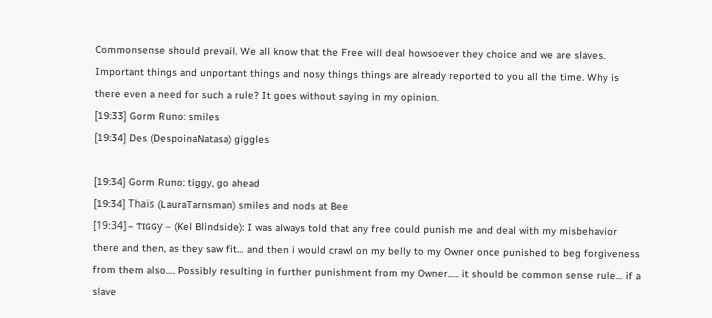Commonsense should prevail. We all know that the Free will deal howsoever they choice and we are slaves. Important things and unportant things and nosy things things are already reported to you all the time. Why is there even a need for such a rule? It goes without saying in my opinion.
[19:33] Gorm Runo: smiles
[19:34] Des (DespoinaNatasa) giggles

[19:34] Gorm Runo: tiggy, go ahead
[19:34] Thaïs (LauraTarnsman) smiles and nods at Bee
[19:34] – Ϯɪɢɢƴ – (Kel Blindside): I was always told that any free could punish me and deal with my misbehavior there and then, as they saw fit… and then i would crawl on my belly to my Owner once punished to beg forgiveness from them also…. Possibly resulting in further punishment from my Owner….. it should be common sense rule… if a slave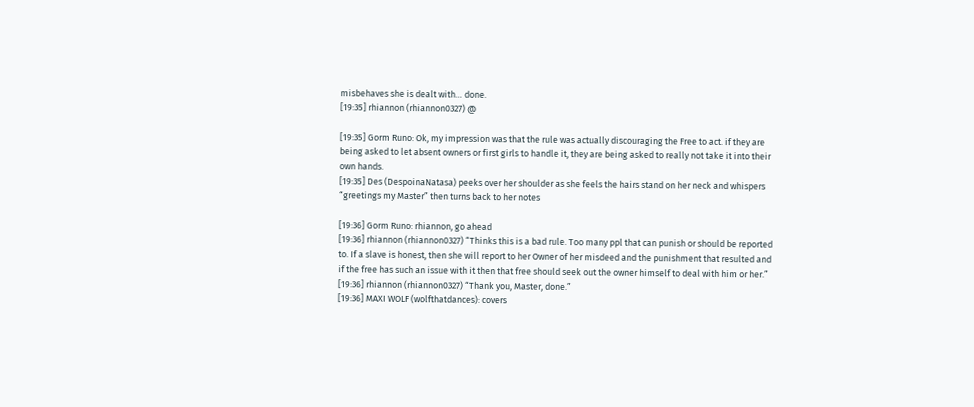misbehaves she is dealt with… done.
[19:35] rhiannon (rhiannon0327) @

[19:35] Gorm Runo: Ok, my impression was that the rule was actually discouraging the Free to act. if they are being asked to let absent owners or first girls to handle it, they are being asked to really not take it into their own hands.
[19:35] Des (DespoinaNatasa) peeks over her shoulder as she feels the hairs stand on her neck and whispers “greetings my Master” then turns back to her notes

[19:36] Gorm Runo: rhiannon, go ahead
[19:36] rhiannon (rhiannon0327) “Thinks this is a bad rule. Too many ppl that can punish or should be reported to. If a slave is honest, then she will report to her Owner of her misdeed and the punishment that resulted and if the free has such an issue with it then that free should seek out the owner himself to deal with him or her.”
[19:36] rhiannon (rhiannon0327) “Thank you, Master, done.”
[19:36] MAXI WOLF (wolfthatdances): covers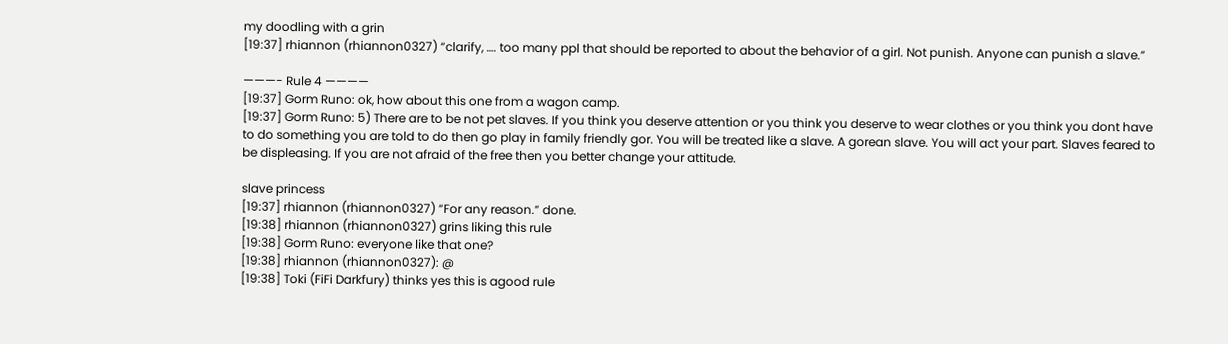my doodling with a grin
[19:37] rhiannon (rhiannon0327) “clarify, …. too many ppl that should be reported to about the behavior of a girl. Not punish. Anyone can punish a slave.”

———- Rule 4 ————
[19:37] Gorm Runo: ok, how about this one from a wagon camp.
[19:37] Gorm Runo: 5) There are to be not pet slaves. If you think you deserve attention or you think you deserve to wear clothes or you think you dont have to do something you are told to do then go play in family friendly gor. You will be treated like a slave. A gorean slave. You will act your part. Slaves feared to be displeasing. If you are not afraid of the free then you better change your attitude.

slave princess
[19:37] rhiannon (rhiannon0327) “For any reason.” done.
[19:38] rhiannon (rhiannon0327) grins liking this rule
[19:38] Gorm Runo: everyone like that one?
[19:38] rhiannon (rhiannon0327): @
[19:38] Toki (FiFi Darkfury) thinks yes this is agood rule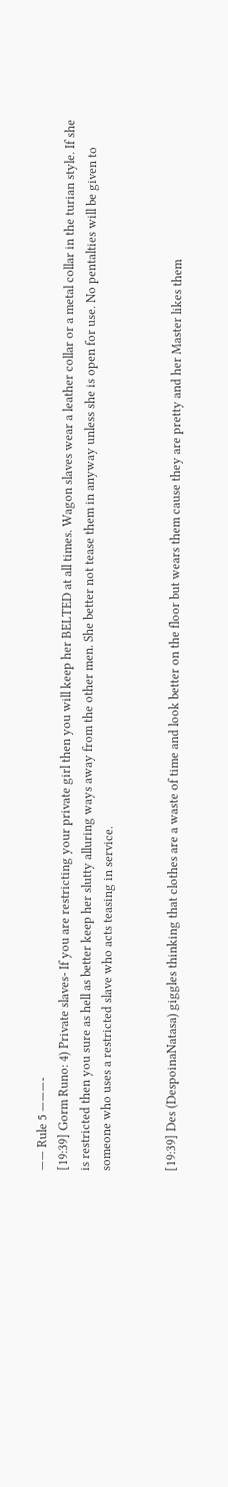—— Rule 5 ———-
[19:39] Gorm Runo: 4) Private slaves- If you are restricting your private girl then you will keep her BELTED at all times. Wagon slaves wear a leather collar or a metal collar in the turian style. If she is restricted then you sure as hell as better keep her slutty alluring ways away from the other men. She better not tease them in anyway unless she is open for use. No pentalties will be given to someone who uses a restricted slave who acts teasing in service.


[19:39] Des (DespoinaNatasa) giggles thinking that clothes are a waste of time and look better on the floor but wears them cause they are pretty and her Master likes them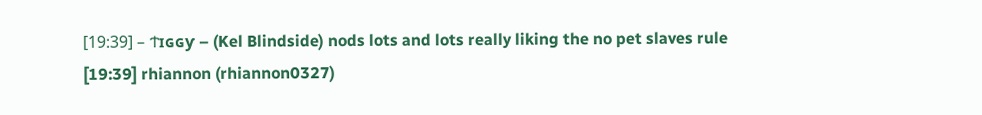[19:39] – Ϯɪɢɢƴ – (Kel Blindside) nods lots and lots really liking the no pet slaves rule
[19:39] rhiannon (rhiannon0327)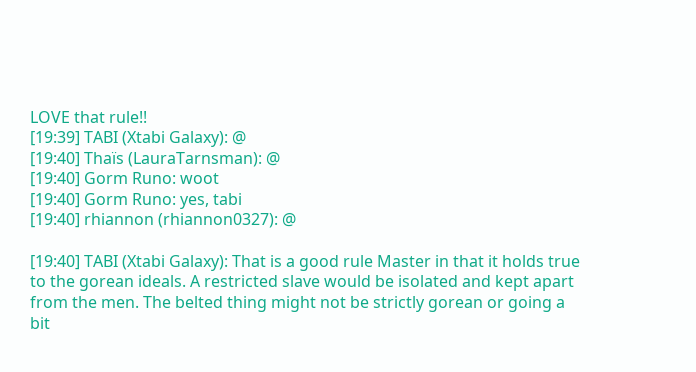LOVE that rule!!
[19:39] TABI (Xtabi Galaxy): @
[19:40] Thaïs (LauraTarnsman): @
[19:40] Gorm Runo: woot
[19:40] Gorm Runo: yes, tabi
[19:40] rhiannon (rhiannon0327): @

[19:40] TABI (Xtabi Galaxy): That is a good rule Master in that it holds true to the gorean ideals. A restricted slave would be isolated and kept apart from the men. The belted thing might not be strictly gorean or going a bit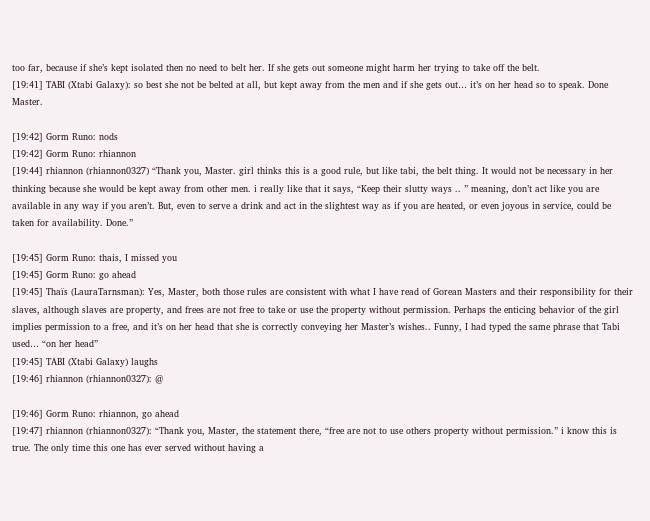too far, because if she’s kept isolated then no need to belt her. If she gets out someone might harm her trying to take off the belt.
[19:41] TABI (Xtabi Galaxy): so best she not be belted at all, but kept away from the men and if she gets out… it’s on her head so to speak. Done Master.

[19:42] Gorm Runo: nods
[19:42] Gorm Runo: rhiannon
[19:44] rhiannon (rhiannon0327) “Thank you, Master. girl thinks this is a good rule, but like tabi, the belt thing. It would not be necessary in her thinking because she would be kept away from other men. i really like that it says, “Keep their slutty ways .. ” meaning, don’t act like you are available in any way if you aren’t. But, even to serve a drink and act in the slightest way as if you are heated, or even joyous in service, could be taken for availability. Done.”

[19:45] Gorm Runo: thais, I missed you
[19:45] Gorm Runo: go ahead
[19:45] Thaïs (LauraTarnsman): Yes, Master, both those rules are consistent with what I have read of Gorean Masters and their responsibility for their slaves, although slaves are property, and frees are not free to take or use the property without permission. Perhaps the enticing behavior of the girl implies permission to a free, and it’s on her head that she is correctly conveying her Master’s wishes.. Funny, I had typed the same phrase that Tabi used… “on her head”
[19:45] TABI (Xtabi Galaxy) laughs
[19:46] rhiannon (rhiannon0327): @

[19:46] Gorm Runo: rhiannon, go ahead
[19:47] rhiannon (rhiannon0327): “Thank you, Master, the statement there, “free are not to use others property without permission.” i know this is true. The only time this one has ever served without having a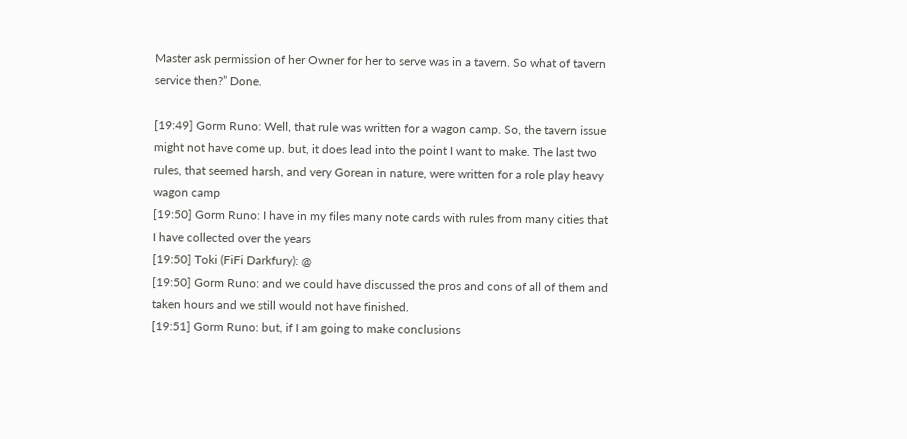Master ask permission of her Owner for her to serve was in a tavern. So what of tavern service then?” Done.

[19:49] Gorm Runo: Well, that rule was written for a wagon camp. So, the tavern issue might not have come up. but, it does lead into the point I want to make. The last two rules, that seemed harsh, and very Gorean in nature, were written for a role play heavy wagon camp
[19:50] Gorm Runo: I have in my files many note cards with rules from many cities that I have collected over the years
[19:50] Toki (FiFi Darkfury): @
[19:50] Gorm Runo: and we could have discussed the pros and cons of all of them and taken hours and we still would not have finished.
[19:51] Gorm Runo: but, if I am going to make conclusions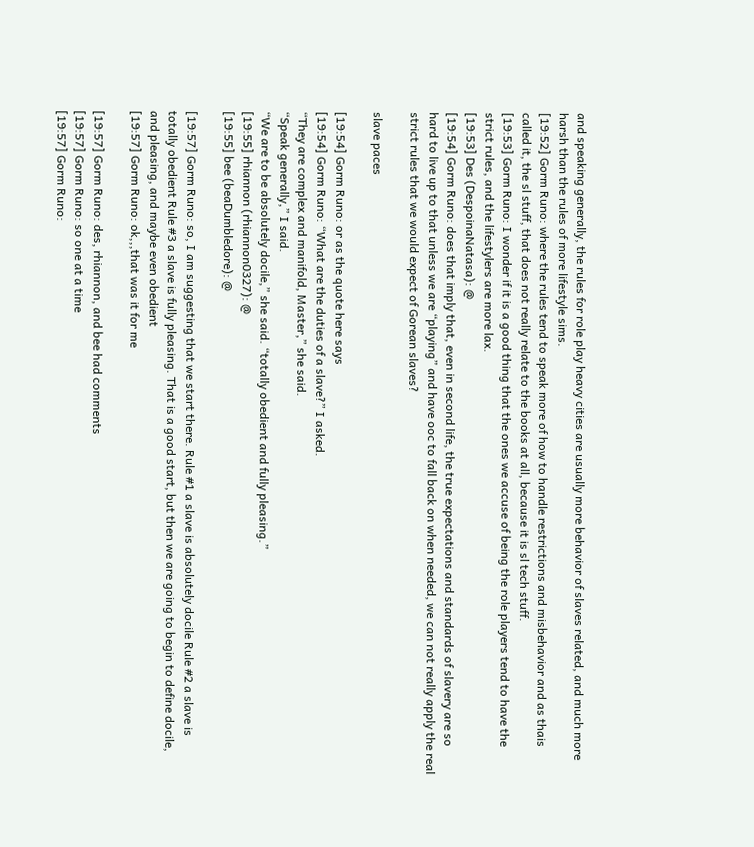and speaking generally, the rules for role play heavy cities are usually more behavior of slaves related, and much more harsh than the rules of more lifestyle sims.
[19:52] Gorm Runo: where the rules tend to speak more of how to handle restrictions and misbehavior and as thais called it, the sl stuff, that does not really relate to the books at all, because it is sl tech stuff.
[19:53] Gorm Runo: I wonder if it is a good thing that the ones we accuse of being the role players tend to have the strict rules, and the lifestylers are more lax.
[19:53] Des (DespoinaNatasa): @
[19:54] Gorm Runo: does that imply that, even in second life, the true expectations and standards of slavery are so hard to live up to that unless we are “playing” and have ooc to fall back on when needed, we can not really apply the real strict rules that we would expect of Gorean slaves?

slave paces

[19:54] Gorm Runo: or as the quote here says
[19:54] Gorm Runo: “What are the duties of a slave?” I asked.
“They are complex and manifold, Master,” she said.
“Speak generally,” I said.
“We are to be absolutely docile,” she said. “totally obedient and fully pleasing.”
[19:55] rhiannon (rhiannon0327): @
[19:55] bee (beaDumbledore): @

[19:57] Gorm Runo: so, I am suggesting that we start there. Rule #1 a slave is absolutely docile Rule #2 a slave is totally obedient Rule #3 a slave is fully pleasing. That is a good start, but then we are going to begin to define docile, and pleasing, and maybe even obedient
[19:57] Gorm Runo: ok,,,that was it for me

[19:57] Gorm Runo: des, rhiannon, and bee had comments
[19:57] Gorm Runo: so one at a time
[19:57] Gorm Runo: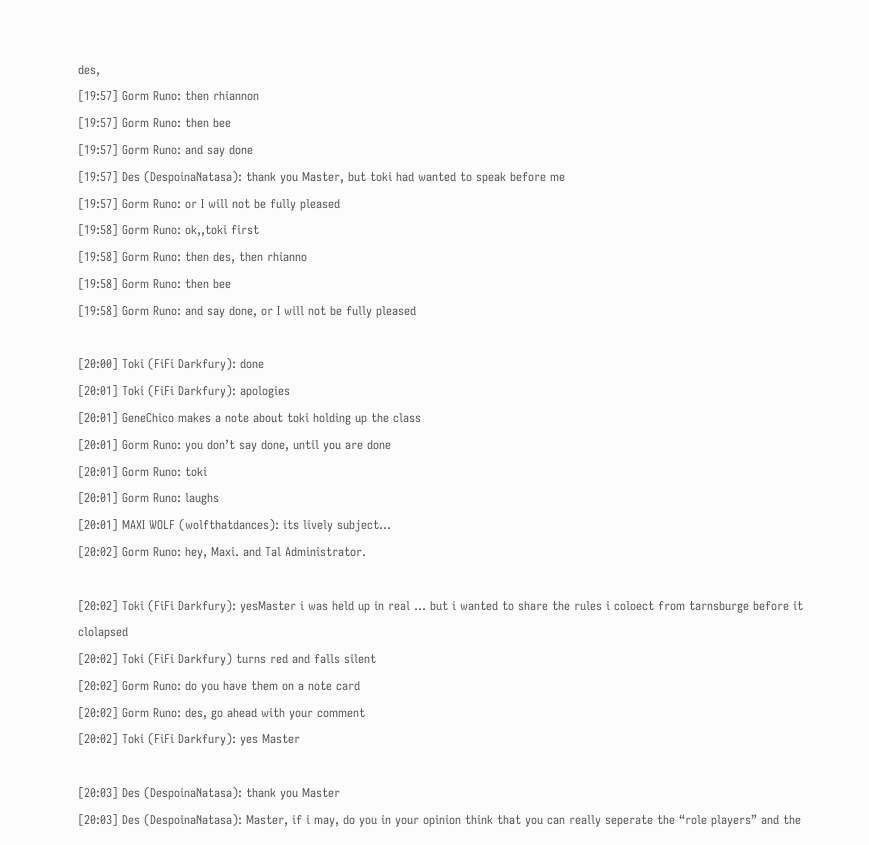des,
[19:57] Gorm Runo: then rhiannon
[19:57] Gorm Runo: then bee
[19:57] Gorm Runo: and say done
[19:57] Des (DespoinaNatasa): thank you Master, but toki had wanted to speak before me
[19:57] Gorm Runo: or I will not be fully pleased
[19:58] Gorm Runo: ok,,toki first
[19:58] Gorm Runo: then des, then rhianno
[19:58] Gorm Runo: then bee
[19:58] Gorm Runo: and say done, or I will not be fully pleased

[20:00] Toki (FiFi Darkfury): done
[20:01] Toki (FiFi Darkfury): apologies
[20:01] GeneChico makes a note about toki holding up the class
[20:01] Gorm Runo: you don’t say done, until you are done
[20:01] Gorm Runo: toki
[20:01] Gorm Runo: laughs
[20:01] MAXI WOLF (wolfthatdances): its lively subject…
[20:02] Gorm Runo: hey, Maxi. and Tal Administrator.

[20:02] Toki (FiFi Darkfury): yesMaster i was held up in real … but i wanted to share the rules i coloect from tarnsburge before it clolapsed
[20:02] Toki (FiFi Darkfury) turns red and falls silent
[20:02] Gorm Runo: do you have them on a note card
[20:02] Gorm Runo: des, go ahead with your comment
[20:02] Toki (FiFi Darkfury): yes Master

[20:03] Des (DespoinaNatasa): thank you Master
[20:03] Des (DespoinaNatasa): Master, if i may, do you in your opinion think that you can really seperate the “role players” and the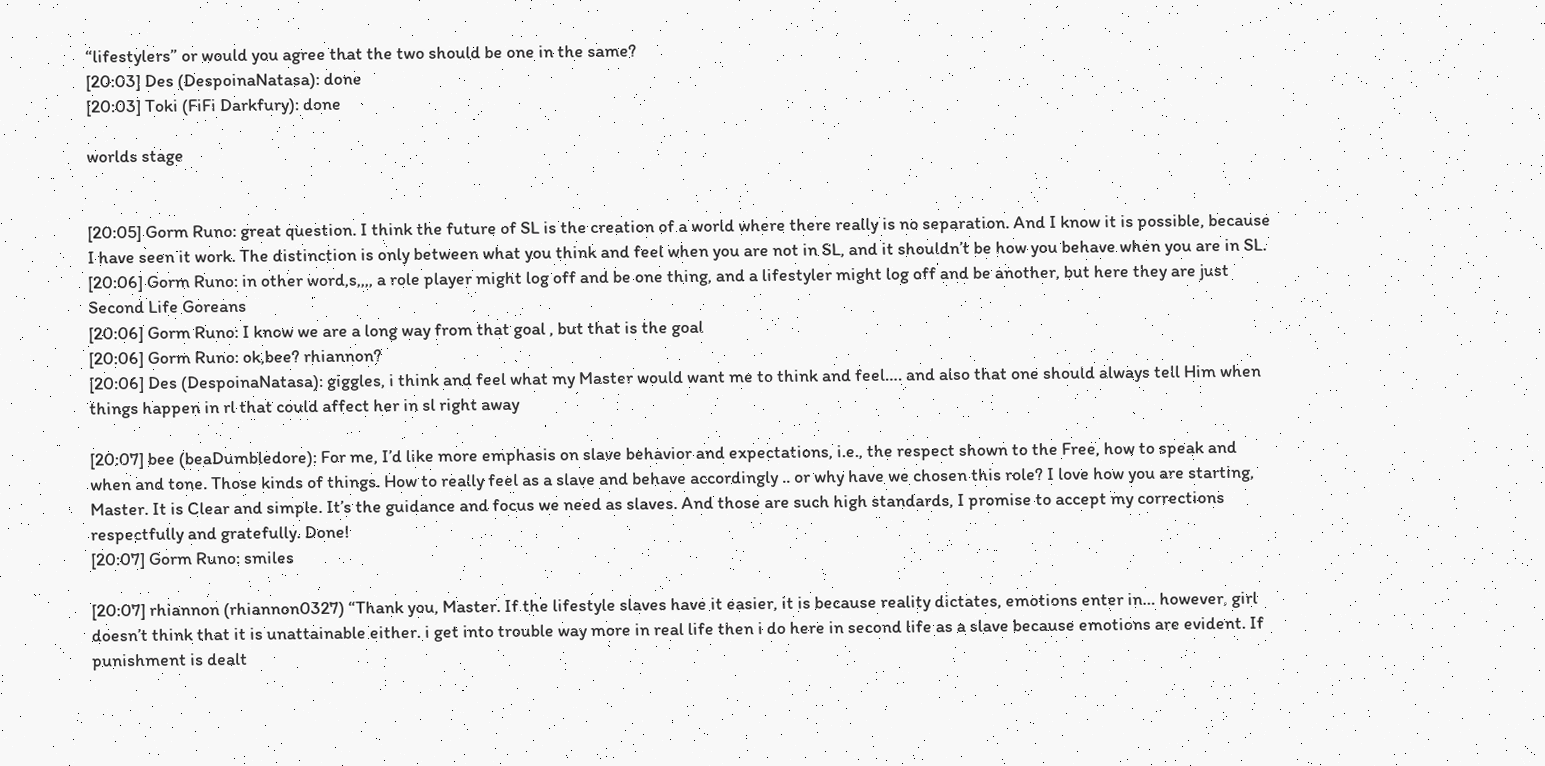“lifestylers” or would you agree that the two should be one in the same?
[20:03] Des (DespoinaNatasa): done
[20:03] Toki (FiFi Darkfury): done

worlds stage


[20:05] Gorm Runo: great question. I think the future of SL is the creation of a world where there really is no separation. And I know it is possible, because I have seen it work. The distinction is only between what you think and feel when you are not in SL, and it shouldn’t be how you behave when you are in SL.
[20:06] Gorm Runo: in other word,s,,,, a role player might log off and be one thing, and a lifestyler might log off and be another, but here they are just Second Life Goreans
[20:06] Gorm Runo: I know we are a long way from that goal , but that is the goal
[20:06] Gorm Runo: ok,bee? rhiannon?
[20:06] Des (DespoinaNatasa): giggles, i think and feel what my Master would want me to think and feel…. and also that one should always tell Him when things happen in rl that could affect her in sl right away

[20:07] bee (beaDumbledore): For me, I’d like more emphasis on slave behavior and expectations, i.e., the respect shown to the Free, how to speak and when and tone. Those kinds of things. How to really feel as a slave and behave accordingly .. or why have we chosen this role? I love how you are starting, Master. It is Clear and simple. It’s the guidance and focus we need as slaves. And those are such high standards, I promise to accept my corrections respectfully and gratefully. Done!
[20:07] Gorm Runo: smiles

[20:07] rhiannon (rhiannon0327) “Thank you, Master. If the lifestyle slaves have it easier, it is because reality dictates, emotions enter in… however, girl doesn’t think that it is unattainable either. i get into trouble way more in real life then i do here in second life as a slave because emotions are evident. If punishment is dealt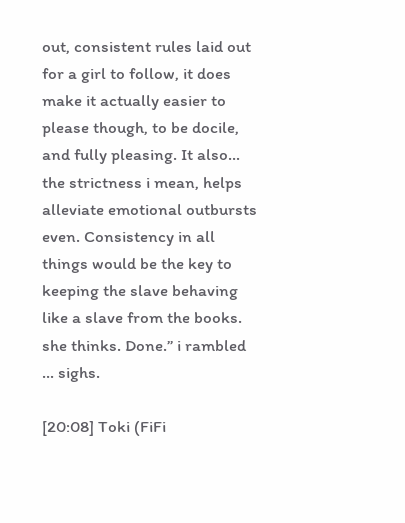out, consistent rules laid out for a girl to follow, it does make it actually easier to please though, to be docile, and fully pleasing. It also… the strictness i mean, helps alleviate emotional outbursts even. Consistency in all things would be the key to keeping the slave behaving like a slave from the books. she thinks. Done.” i rambled … sighs.

[20:08] Toki (FiFi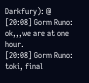Darkfury): @
[20:08] Gorm Runo: ok,,,we are at one hour.
[20:08] Gorm Runo: toki, final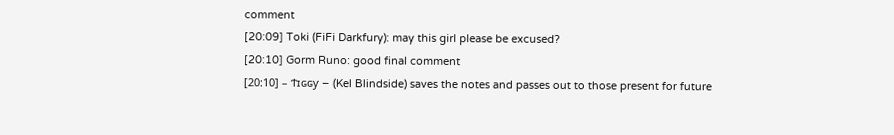comment
[20:09] Toki (FiFi Darkfury): may this girl please be excused?
[20:10] Gorm Runo: good final comment
[20:10] – Ϯɪɢɢƴ – (Kel Blindside) saves the notes and passes out to those present for future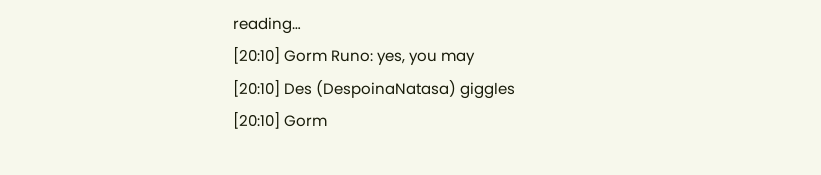reading…
[20:10] Gorm Runo: yes, you may
[20:10] Des (DespoinaNatasa) giggles
[20:10] Gorm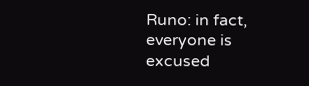Runo: in fact, everyone is excused